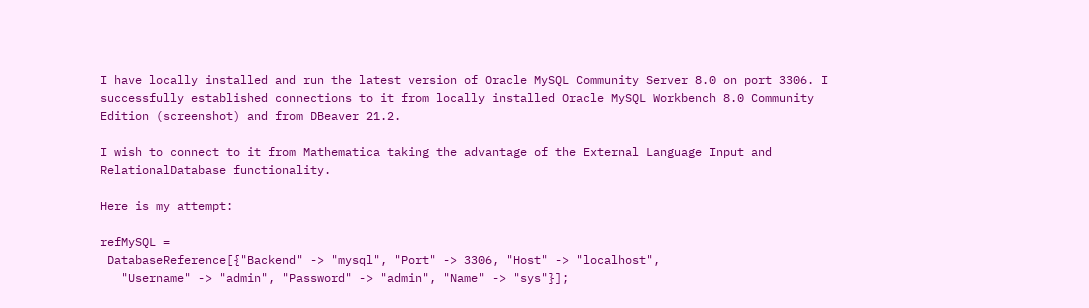I have locally installed and run the latest version of Oracle MySQL Community Server 8.0 on port 3306. I successfully established connections to it from locally installed Oracle MySQL Workbench 8.0 Community Edition (screenshot) and from DBeaver 21.2.

I wish to connect to it from Mathematica taking the advantage of the External Language Input and RelationalDatabase functionality.

Here is my attempt:

refMySQL =
 DatabaseReference[{"Backend" -> "mysql", "Port" -> 3306, "Host" -> "localhost",
   "Username" -> "admin", "Password" -> "admin", "Name" -> "sys"}];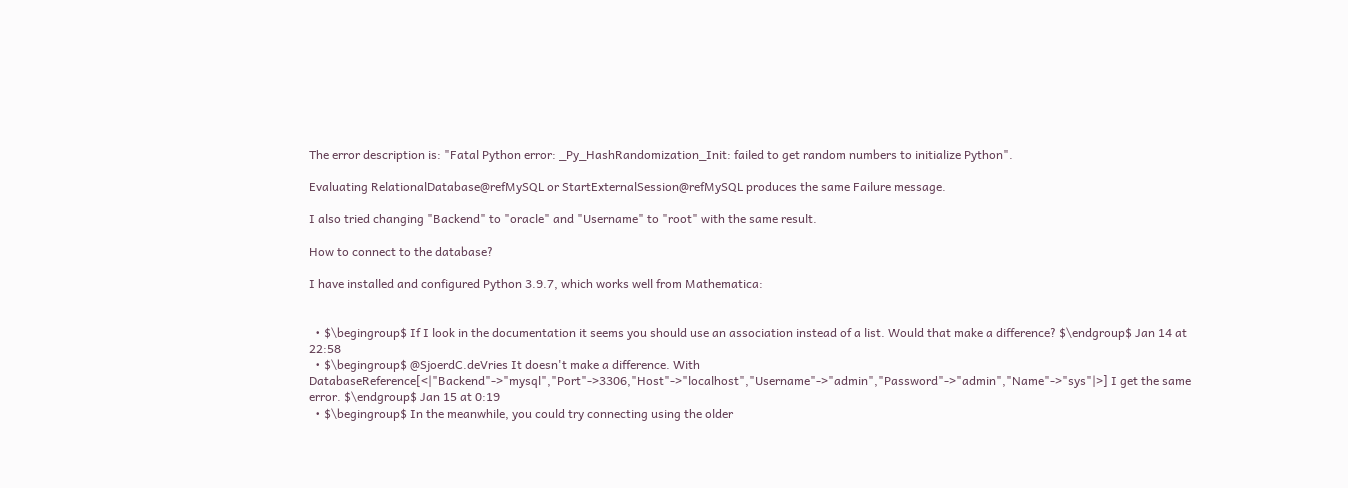The error description is: "Fatal Python error: _Py_HashRandomization_Init: failed to get random numbers to initialize Python".

Evaluating RelationalDatabase@refMySQL or StartExternalSession@refMySQL produces the same Failure message.

I also tried changing "Backend" to "oracle" and "Username" to "root" with the same result.

How to connect to the database?

I have installed and configured Python 3.9.7, which works well from Mathematica:


  • $\begingroup$ If I look in the documentation it seems you should use an association instead of a list. Would that make a difference? $\endgroup$ Jan 14 at 22:58
  • $\begingroup$ @SjoerdC.deVries It doesn't make a difference. With DatabaseReference[<|"Backend"->"mysql","Port"->3306,"Host"->"localhost","Username"->"admin","Password"->"admin","Name"->"sys"|>] I get the same error. $\endgroup$ Jan 15 at 0:19
  • $\begingroup$ In the meanwhile, you could try connecting using the older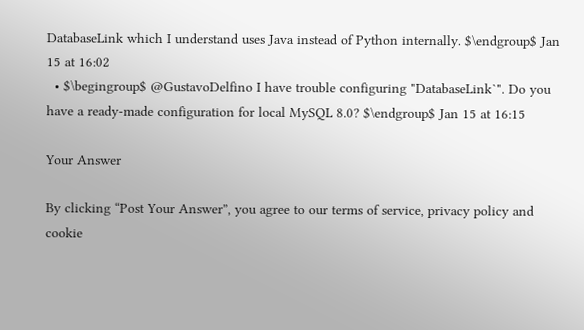DatabaseLink which I understand uses Java instead of Python internally. $\endgroup$ Jan 15 at 16:02
  • $\begingroup$ @GustavoDelfino I have trouble configuring "DatabaseLink`". Do you have a ready-made configuration for local MySQL 8.0? $\endgroup$ Jan 15 at 16:15

Your Answer

By clicking “Post Your Answer”, you agree to our terms of service, privacy policy and cookie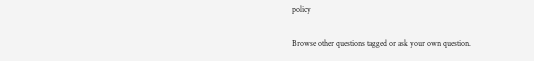policy

Browse other questions tagged or ask your own question.